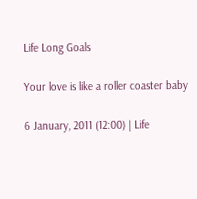Life Long Goals

Your love is like a roller coaster baby

6 January, 2011 (12:00) | Life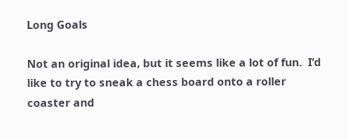Long Goals

Not an original idea, but it seems like a lot of fun.  I’d like to try to sneak a chess board onto a roller coaster and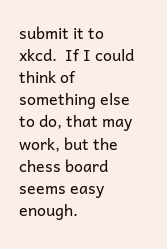submit it to xkcd.  If I could think of something else to do, that may work, but the chess board seems easy enough.